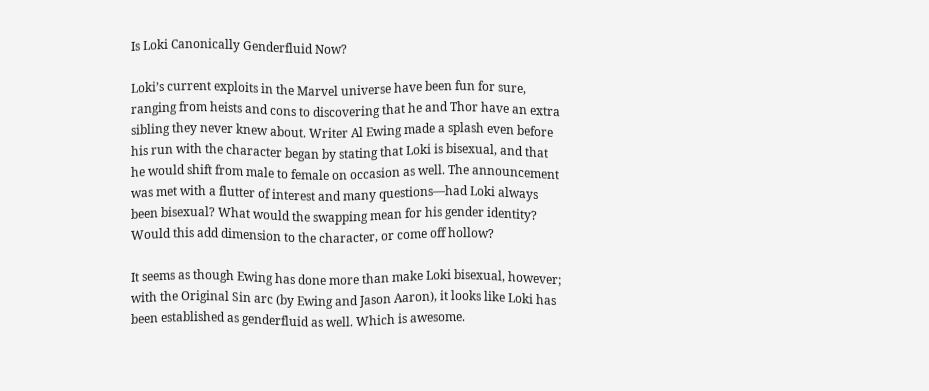Is Loki Canonically Genderfluid Now?

Loki’s current exploits in the Marvel universe have been fun for sure, ranging from heists and cons to discovering that he and Thor have an extra sibling they never knew about. Writer Al Ewing made a splash even before his run with the character began by stating that Loki is bisexual, and that he would shift from male to female on occasion as well. The announcement was met with a flutter of interest and many questions—had Loki always been bisexual? What would the swapping mean for his gender identity? Would this add dimension to the character, or come off hollow?

It seems as though Ewing has done more than make Loki bisexual, however; with the Original Sin arc (by Ewing and Jason Aaron), it looks like Loki has been established as genderfluid as well. Which is awesome.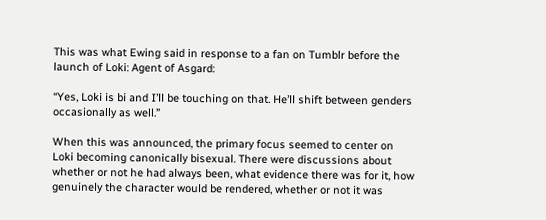This was what Ewing said in response to a fan on Tumblr before the launch of Loki: Agent of Asgard:

“Yes, Loki is bi and I’ll be touching on that. He’ll shift between genders occasionally as well.”

When this was announced, the primary focus seemed to center on Loki becoming canonically bisexual. There were discussions about whether or not he had always been, what evidence there was for it, how genuinely the character would be rendered, whether or not it was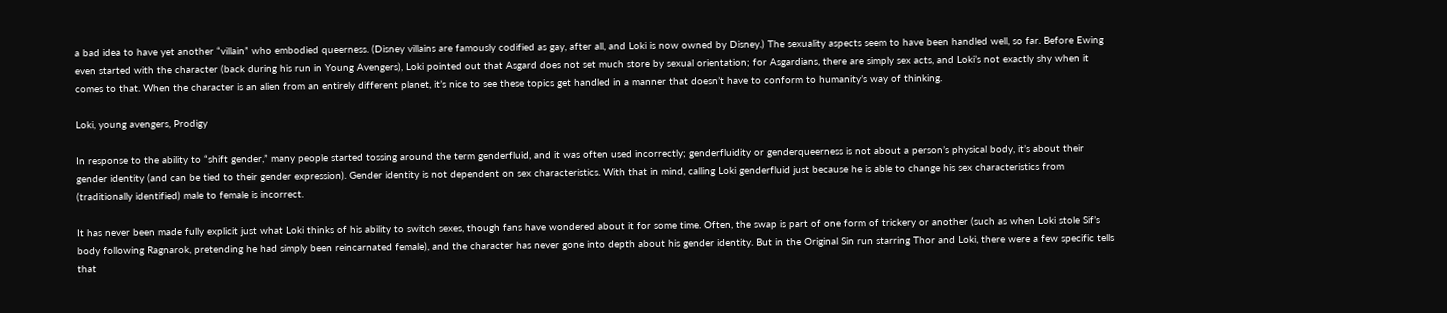a bad idea to have yet another “villain” who embodied queerness. (Disney villains are famously codified as gay, after all, and Loki is now owned by Disney.) The sexuality aspects seem to have been handled well, so far. Before Ewing even started with the character (back during his run in Young Avengers), Loki pointed out that Asgard does not set much store by sexual orientation; for Asgardians, there are simply sex acts, and Loki’s not exactly shy when it comes to that. When the character is an alien from an entirely different planet, it’s nice to see these topics get handled in a manner that doesn’t have to conform to humanity’s way of thinking.

Loki, young avengers, Prodigy

In response to the ability to “shift gender,” many people started tossing around the term genderfluid, and it was often used incorrectly; genderfluidity or genderqueerness is not about a person’s physical body, it’s about their gender identity (and can be tied to their gender expression). Gender identity is not dependent on sex characteristics. With that in mind, calling Loki genderfluid just because he is able to change his sex characteristics from (traditionally identified) male to female is incorrect.

It has never been made fully explicit just what Loki thinks of his ability to switch sexes, though fans have wondered about it for some time. Often, the swap is part of one form of trickery or another (such as when Loki stole Sif’s body following Ragnarok, pretending he had simply been reincarnated female), and the character has never gone into depth about his gender identity. But in the Original Sin run starring Thor and Loki, there were a few specific tells that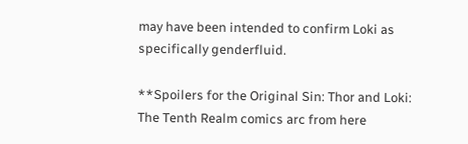may have been intended to confirm Loki as specifically genderfluid.

**Spoilers for the Original Sin: Thor and Loki: The Tenth Realm comics arc from here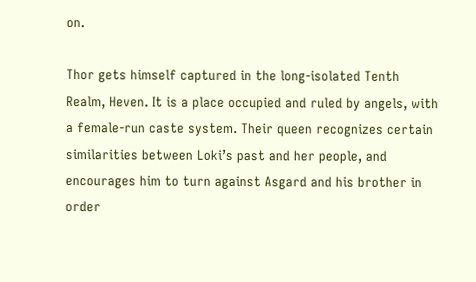on.

Thor gets himself captured in the long-isolated Tenth Realm, Heven. It is a place occupied and ruled by angels, with a female-run caste system. Their queen recognizes certain similarities between Loki’s past and her people, and encourages him to turn against Asgard and his brother in order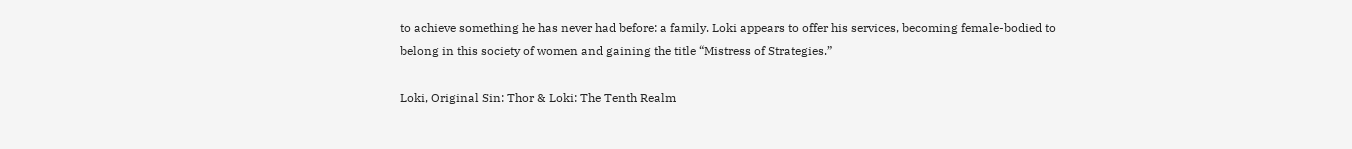to achieve something he has never had before: a family. Loki appears to offer his services, becoming female-bodied to belong in this society of women and gaining the title “Mistress of Strategies.”

Loki, Original Sin: Thor & Loki: The Tenth Realm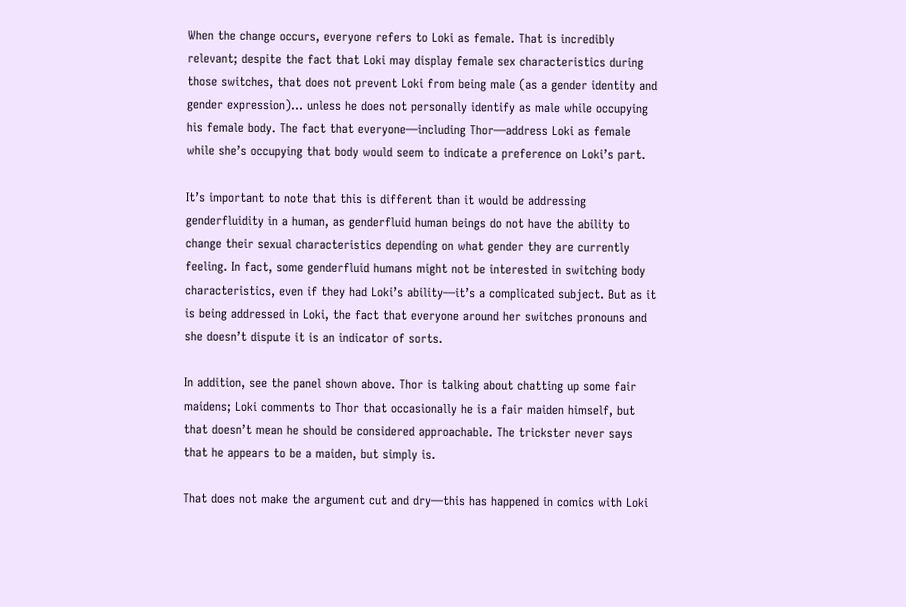When the change occurs, everyone refers to Loki as female. That is incredibly relevant; despite the fact that Loki may display female sex characteristics during those switches, that does not prevent Loki from being male (as a gender identity and gender expression)… unless he does not personally identify as male while occupying his female body. The fact that everyone—including Thor—address Loki as female while she’s occupying that body would seem to indicate a preference on Loki’s part.

It’s important to note that this is different than it would be addressing genderfluidity in a human, as genderfluid human beings do not have the ability to change their sexual characteristics depending on what gender they are currently feeling. In fact, some genderfluid humans might not be interested in switching body characteristics, even if they had Loki’s ability—it’s a complicated subject. But as it is being addressed in Loki, the fact that everyone around her switches pronouns and she doesn’t dispute it is an indicator of sorts.

In addition, see the panel shown above. Thor is talking about chatting up some fair maidens; Loki comments to Thor that occasionally he is a fair maiden himself, but that doesn’t mean he should be considered approachable. The trickster never says that he appears to be a maiden, but simply is.

That does not make the argument cut and dry—this has happened in comics with Loki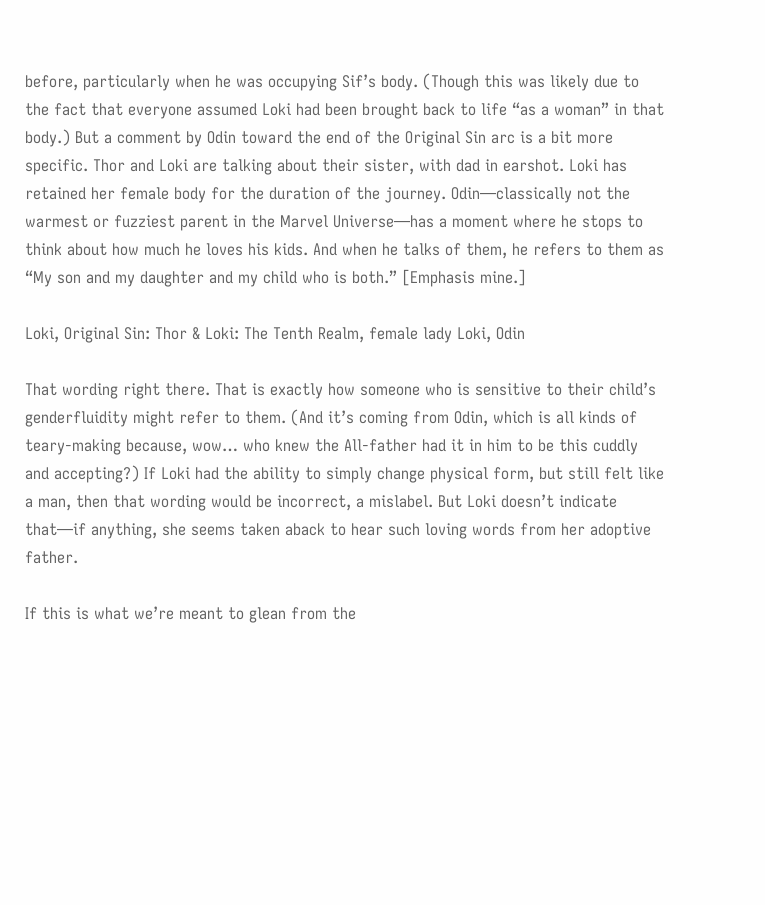before, particularly when he was occupying Sif’s body. (Though this was likely due to the fact that everyone assumed Loki had been brought back to life “as a woman” in that body.) But a comment by Odin toward the end of the Original Sin arc is a bit more specific. Thor and Loki are talking about their sister, with dad in earshot. Loki has retained her female body for the duration of the journey. Odin—classically not the warmest or fuzziest parent in the Marvel Universe—has a moment where he stops to think about how much he loves his kids. And when he talks of them, he refers to them as “My son and my daughter and my child who is both.” [Emphasis mine.]

Loki, Original Sin: Thor & Loki: The Tenth Realm, female lady Loki, Odin

That wording right there. That is exactly how someone who is sensitive to their child’s genderfluidity might refer to them. (And it’s coming from Odin, which is all kinds of teary-making because, wow… who knew the All-father had it in him to be this cuddly and accepting?) If Loki had the ability to simply change physical form, but still felt like a man, then that wording would be incorrect, a mislabel. But Loki doesn’t indicate that—if anything, she seems taken aback to hear such loving words from her adoptive father.

If this is what we’re meant to glean from the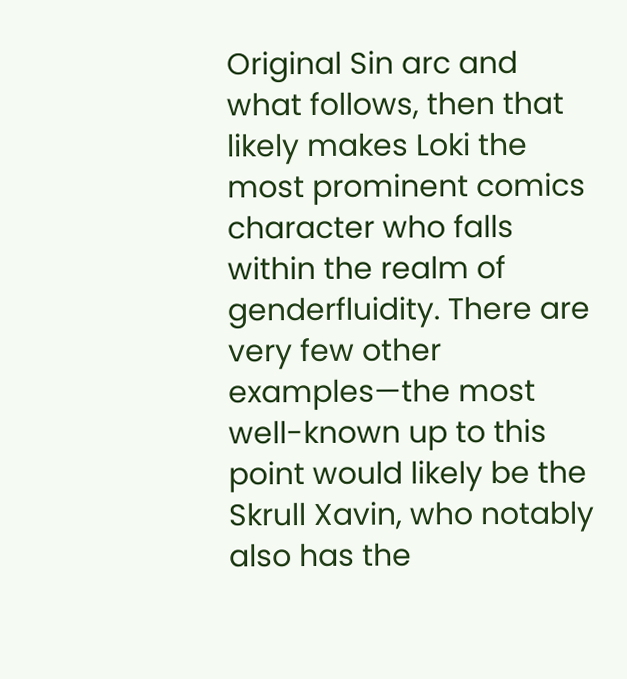Original Sin arc and what follows, then that likely makes Loki the most prominent comics character who falls within the realm of genderfluidity. There are very few other examples—the most well-known up to this point would likely be the Skrull Xavin, who notably also has the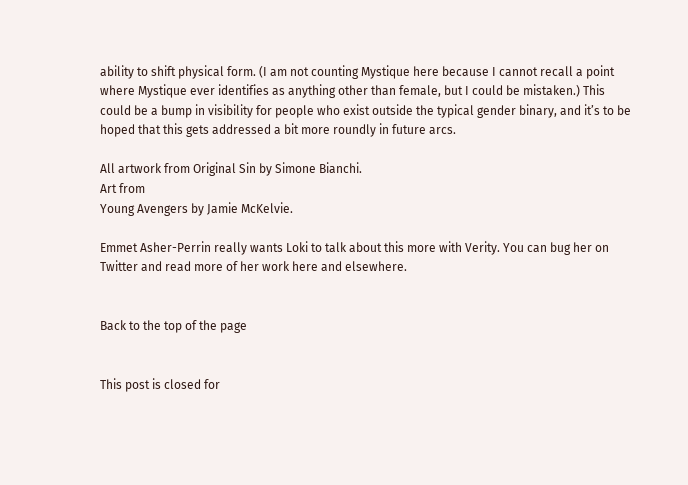ability to shift physical form. (I am not counting Mystique here because I cannot recall a point where Mystique ever identifies as anything other than female, but I could be mistaken.) This could be a bump in visibility for people who exist outside the typical gender binary, and it’s to be hoped that this gets addressed a bit more roundly in future arcs.

All artwork from Original Sin by Simone Bianchi.
Art from
Young Avengers by Jamie McKelvie.

Emmet Asher-Perrin really wants Loki to talk about this more with Verity. You can bug her on Twitter and read more of her work here and elsewhere.


Back to the top of the page


This post is closed for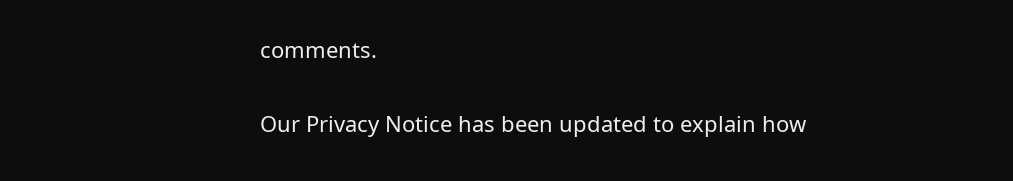comments.

Our Privacy Notice has been updated to explain how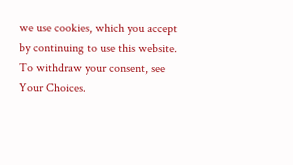we use cookies, which you accept by continuing to use this website. To withdraw your consent, see Your Choices.